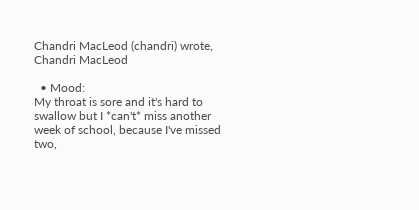Chandri MacLeod (chandri) wrote,
Chandri MacLeod

  • Mood:
My throat is sore and it's hard to swallow but I *can't* miss another week of school, because I've missed two,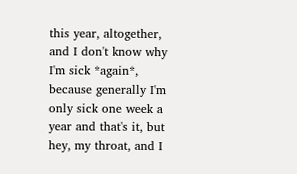this year, altogether, and I don't know why I'm sick *again*, because generally I'm only sick one week a year and that's it, but hey, my throat, and I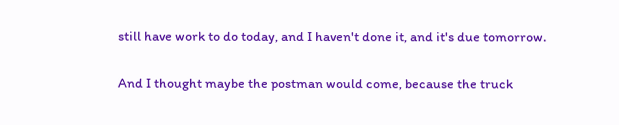still have work to do today, and I haven't done it, and it's due tomorrow.

And I thought maybe the postman would come, because the truck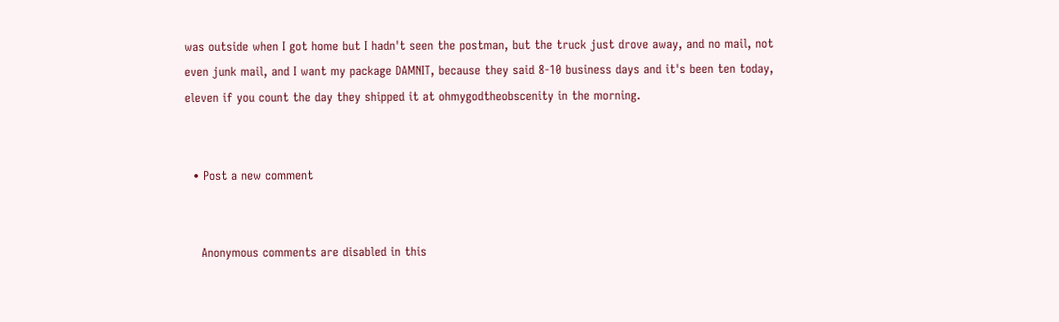was outside when I got home but I hadn't seen the postman, but the truck just drove away, and no mail, not even junk mail, and I want my package DAMNIT, because they said 8-10 business days and it's been ten today, eleven if you count the day they shipped it at ohmygodtheobscenity in the morning.


  • Post a new comment


    Anonymous comments are disabled in this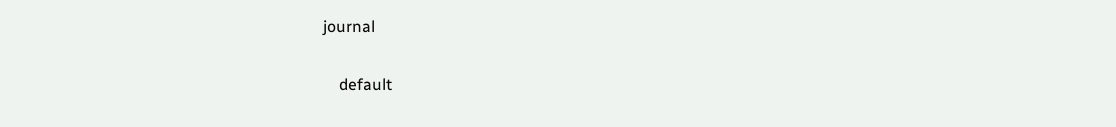journal

    default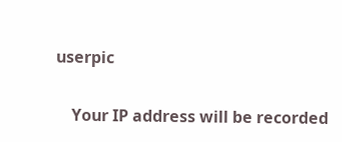userpic

    Your IP address will be recorded